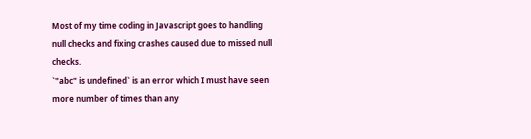Most of my time coding in Javascript goes to handling null checks and fixing crashes caused due to missed null checks.
`"abc" is undefined` is an error which I must have seen more number of times than any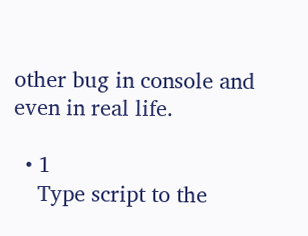other bug in console and even in real life.

  • 1
    Type script to the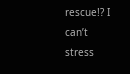rescue!? I can’t stress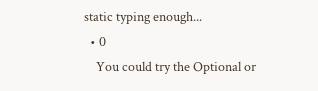static typing enough...
  • 0
    You could try the Optional or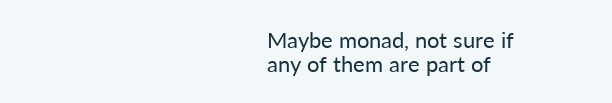Maybe monad, not sure if any of them are part of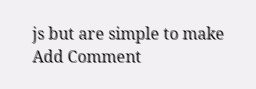js but are simple to make
Add Comment